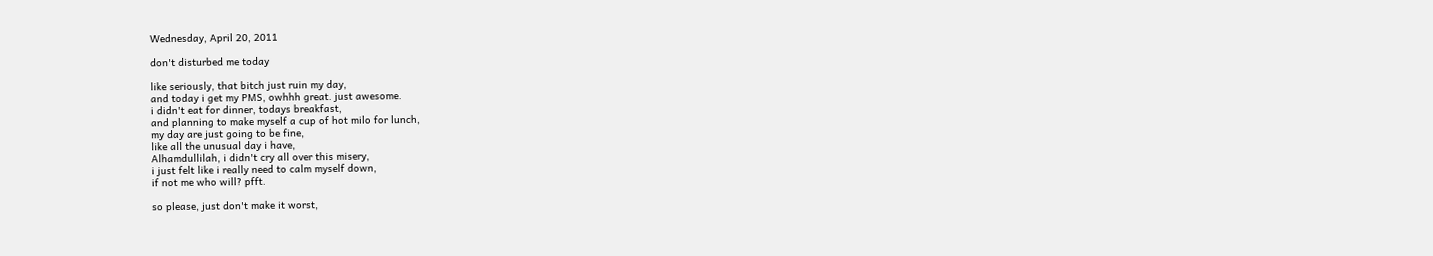Wednesday, April 20, 2011

don't disturbed me today

like seriously, that bitch just ruin my day,
and today i get my PMS, owhhh great. just awesome.
i didn't eat for dinner, todays breakfast,
and planning to make myself a cup of hot milo for lunch,
my day are just going to be fine,
like all the unusual day i have,
Alhamdullilah, i didn't cry all over this misery,
i just felt like i really need to calm myself down,
if not me who will? pfft.

so please, just don't make it worst,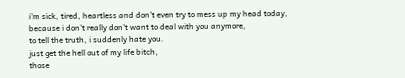i'm sick, tired, heartless and don't even try to mess up my head today,
because i don't really don't want to deal with you anymore,
to tell the truth, i suddenly hate you.
just get the hell out of my life bitch,
those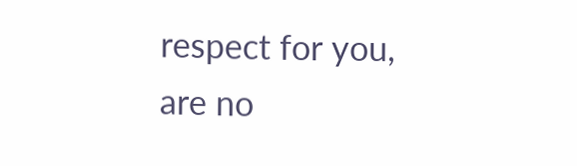respect for you,
are no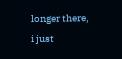longer there,
i just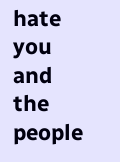hate you and the people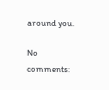around you.

No comments: